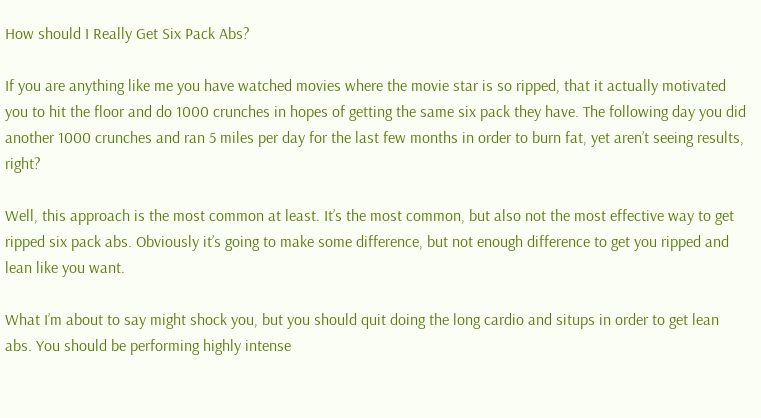How should I Really Get Six Pack Abs?

If you are anything like me you have watched movies where the movie star is so ripped, that it actually motivated you to hit the floor and do 1000 crunches in hopes of getting the same six pack they have. The following day you did another 1000 crunches and ran 5 miles per day for the last few months in order to burn fat, yet aren’t seeing results, right?

Well, this approach is the most common at least. It’s the most common, but also not the most effective way to get ripped six pack abs. Obviously it’s going to make some difference, but not enough difference to get you ripped and lean like you want.

What I’m about to say might shock you, but you should quit doing the long cardio and situps in order to get lean abs. You should be performing highly intense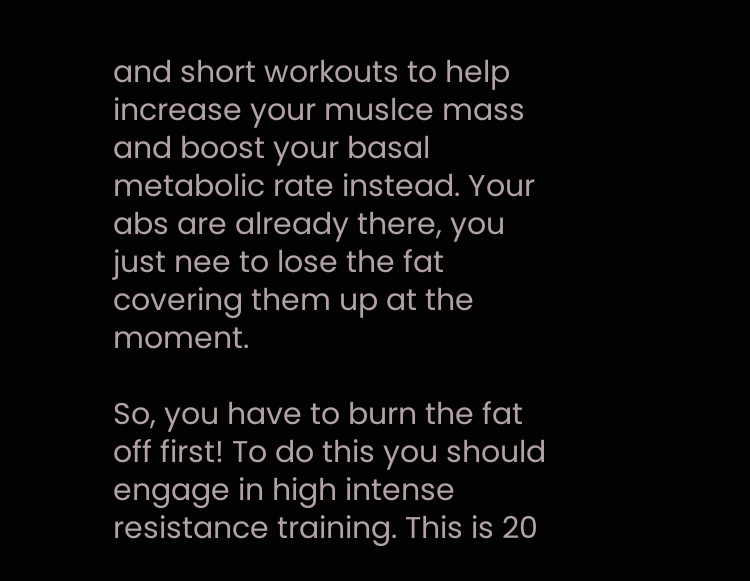and short workouts to help increase your muslce mass and boost your basal metabolic rate instead. Your abs are already there, you just nee to lose the fat covering them up at the moment.

So, you have to burn the fat off first! To do this you should engage in high intense resistance training. This is 20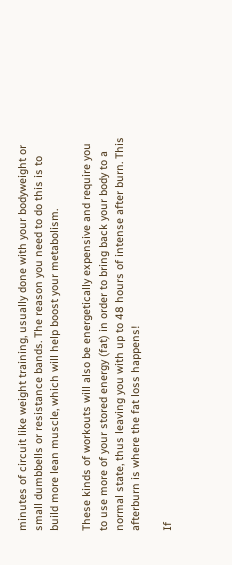minutes of circuit like weight training, usually done with your bodyweight or small dumbbells or resistance bands. The reason you need to do this is to build more lean muscle, which will help boost your metabolism.

These kinds of workouts will also be energetically expensive and require you to use more of your stored energy (fat) in order to bring back your body to a normal state, thus leaving you with up to 48 hours of intense after burn. This afterburn is where the fat loss happens!

If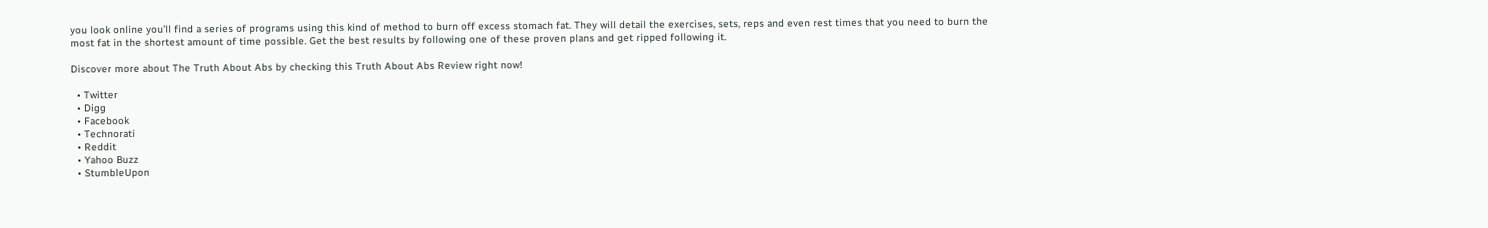you look online you’ll find a series of programs using this kind of method to burn off excess stomach fat. They will detail the exercises, sets, reps and even rest times that you need to burn the most fat in the shortest amount of time possible. Get the best results by following one of these proven plans and get ripped following it.

Discover more about The Truth About Abs by checking this Truth About Abs Review right now!

  • Twitter
  • Digg
  • Facebook
  • Technorati
  • Reddit
  • Yahoo Buzz
  • StumbleUpon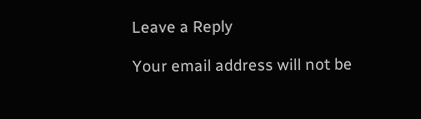Leave a Reply

Your email address will not be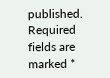published. Required fields are marked *